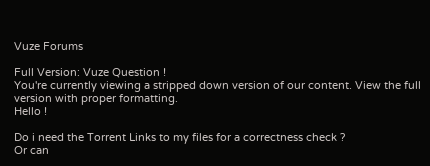Vuze Forums

Full Version: Vuze Question !
You're currently viewing a stripped down version of our content. View the full version with proper formatting.
Hello !

Do i need the Torrent Links to my files for a correctness check ?
Or can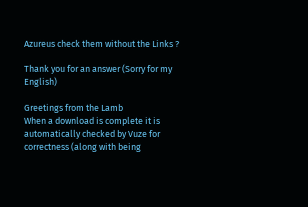Azureus check them without the Links ?

Thank you for an answer (Sorry for my English)

Greetings from the Lamb
When a download is complete it is automatically checked by Vuze for correctness (along with being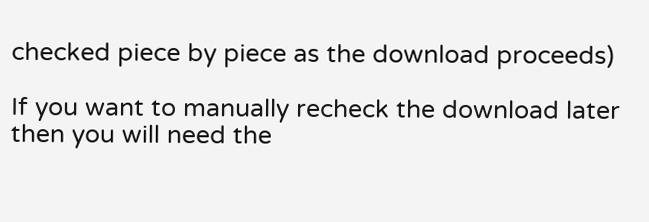checked piece by piece as the download proceeds)

If you want to manually recheck the download later then you will need the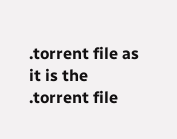.torrent file as it is the .torrent file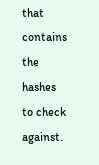that contains the hashes to check against.